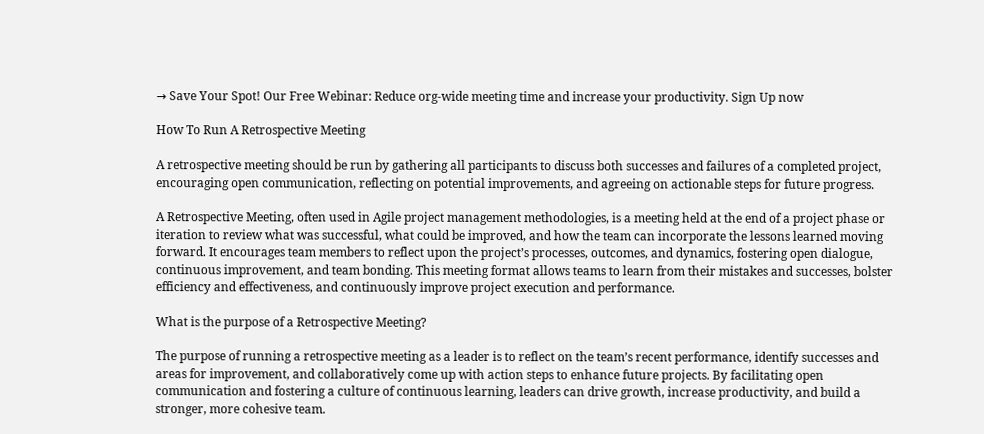→ Save Your Spot! Our Free Webinar: Reduce org-wide meeting time and increase your productivity. Sign Up now

How To Run A Retrospective Meeting

A retrospective meeting should be run by gathering all participants to discuss both successes and failures of a completed project, encouraging open communication, reflecting on potential improvements, and agreeing on actionable steps for future progress.

A Retrospective Meeting, often used in Agile project management methodologies, is a meeting held at the end of a project phase or iteration to review what was successful, what could be improved, and how the team can incorporate the lessons learned moving forward. It encourages team members to reflect upon the project’s processes, outcomes, and dynamics, fostering open dialogue, continuous improvement, and team bonding. This meeting format allows teams to learn from their mistakes and successes, bolster efficiency and effectiveness, and continuously improve project execution and performance.

What is the purpose of a Retrospective Meeting?

The purpose of running a retrospective meeting as a leader is to reflect on the team’s recent performance, identify successes and areas for improvement, and collaboratively come up with action steps to enhance future projects. By facilitating open communication and fostering a culture of continuous learning, leaders can drive growth, increase productivity, and build a stronger, more cohesive team.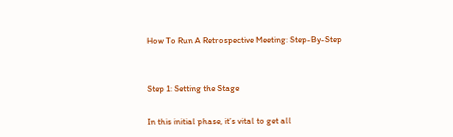How To Run A Retrospective Meeting: Step-By-Step


Step 1: Setting the Stage

In this initial phase, it’s vital to get all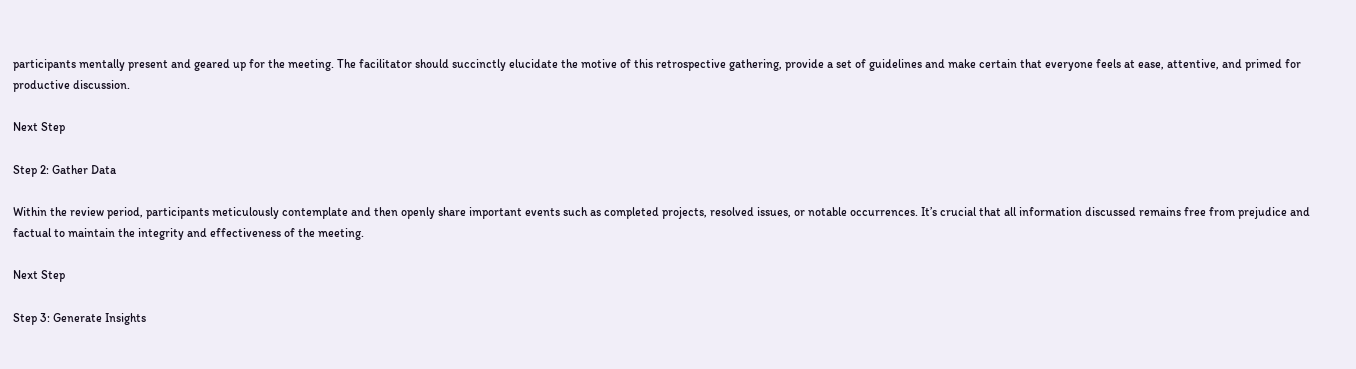participants mentally present and geared up for the meeting. The facilitator should succinctly elucidate the motive of this retrospective gathering, provide a set of guidelines and make certain that everyone feels at ease, attentive, and primed for productive discussion.

Next Step

Step 2: Gather Data

Within the review period, participants meticulously contemplate and then openly share important events such as completed projects, resolved issues, or notable occurrences. It’s crucial that all information discussed remains free from prejudice and factual to maintain the integrity and effectiveness of the meeting.

Next Step

Step 3: Generate Insights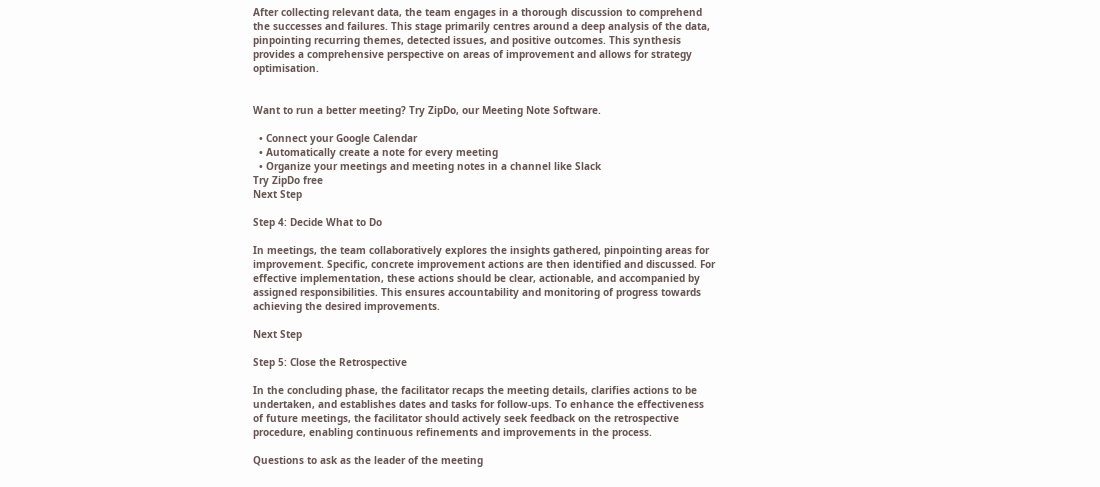After collecting relevant data, the team engages in a thorough discussion to comprehend the successes and failures. This stage primarily centres around a deep analysis of the data, pinpointing recurring themes, detected issues, and positive outcomes. This synthesis provides a comprehensive perspective on areas of improvement and allows for strategy optimisation.


Want to run a better meeting? Try ZipDo, our Meeting Note Software.

  • Connect your Google Calendar
  • Automatically create a note for every meeting
  • Organize your meetings and meeting notes in a channel like Slack
Try ZipDo free
Next Step

Step 4: Decide What to Do

In meetings, the team collaboratively explores the insights gathered, pinpointing areas for improvement. Specific, concrete improvement actions are then identified and discussed. For effective implementation, these actions should be clear, actionable, and accompanied by assigned responsibilities. This ensures accountability and monitoring of progress towards achieving the desired improvements.

Next Step

Step 5: Close the Retrospective

In the concluding phase, the facilitator recaps the meeting details, clarifies actions to be undertaken, and establishes dates and tasks for follow-ups. To enhance the effectiveness of future meetings, the facilitator should actively seek feedback on the retrospective procedure, enabling continuous refinements and improvements in the process.

Questions to ask as the leader of the meeting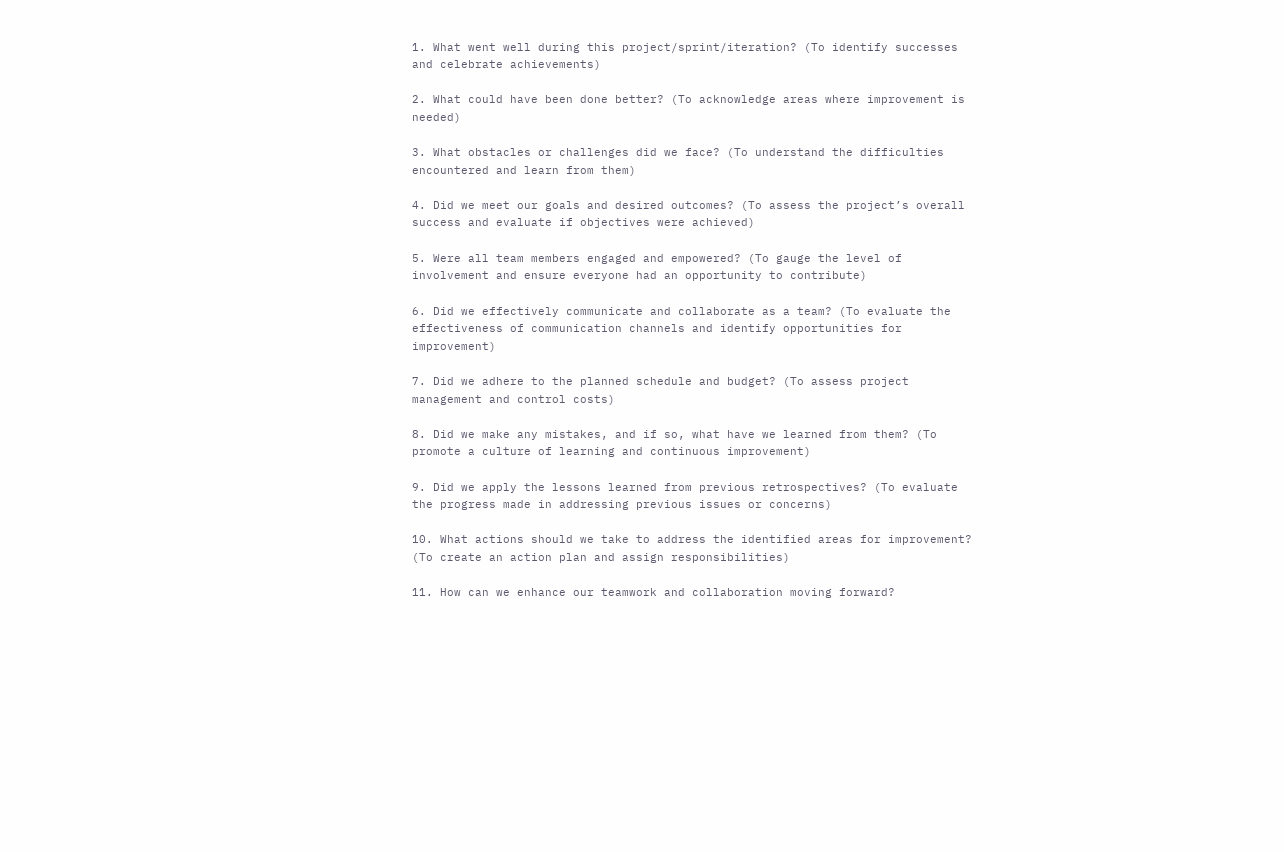1. What went well during this project/sprint/iteration? (To identify successes and celebrate achievements)

2. What could have been done better? (To acknowledge areas where improvement is needed)

3. What obstacles or challenges did we face? (To understand the difficulties encountered and learn from them)

4. Did we meet our goals and desired outcomes? (To assess the project’s overall success and evaluate if objectives were achieved)

5. Were all team members engaged and empowered? (To gauge the level of involvement and ensure everyone had an opportunity to contribute)

6. Did we effectively communicate and collaborate as a team? (To evaluate the effectiveness of communication channels and identify opportunities for improvement)

7. Did we adhere to the planned schedule and budget? (To assess project management and control costs)

8. Did we make any mistakes, and if so, what have we learned from them? (To promote a culture of learning and continuous improvement)

9. Did we apply the lessons learned from previous retrospectives? (To evaluate the progress made in addressing previous issues or concerns)

10. What actions should we take to address the identified areas for improvement? (To create an action plan and assign responsibilities)

11. How can we enhance our teamwork and collaboration moving forward?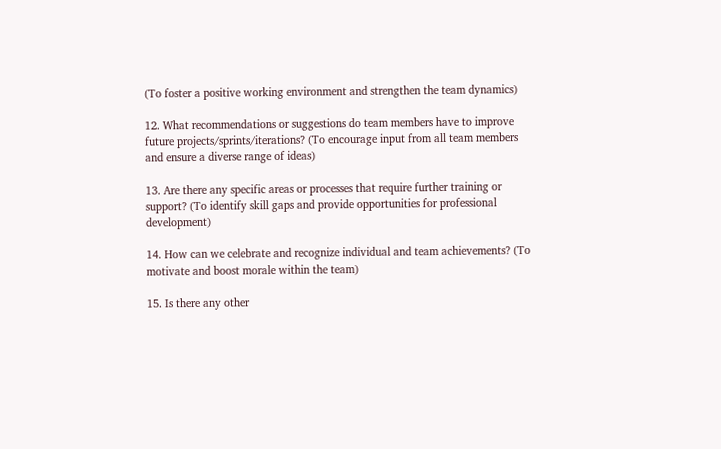(To foster a positive working environment and strengthen the team dynamics)

12. What recommendations or suggestions do team members have to improve future projects/sprints/iterations? (To encourage input from all team members and ensure a diverse range of ideas)

13. Are there any specific areas or processes that require further training or support? (To identify skill gaps and provide opportunities for professional development)

14. How can we celebrate and recognize individual and team achievements? (To motivate and boost morale within the team)

15. Is there any other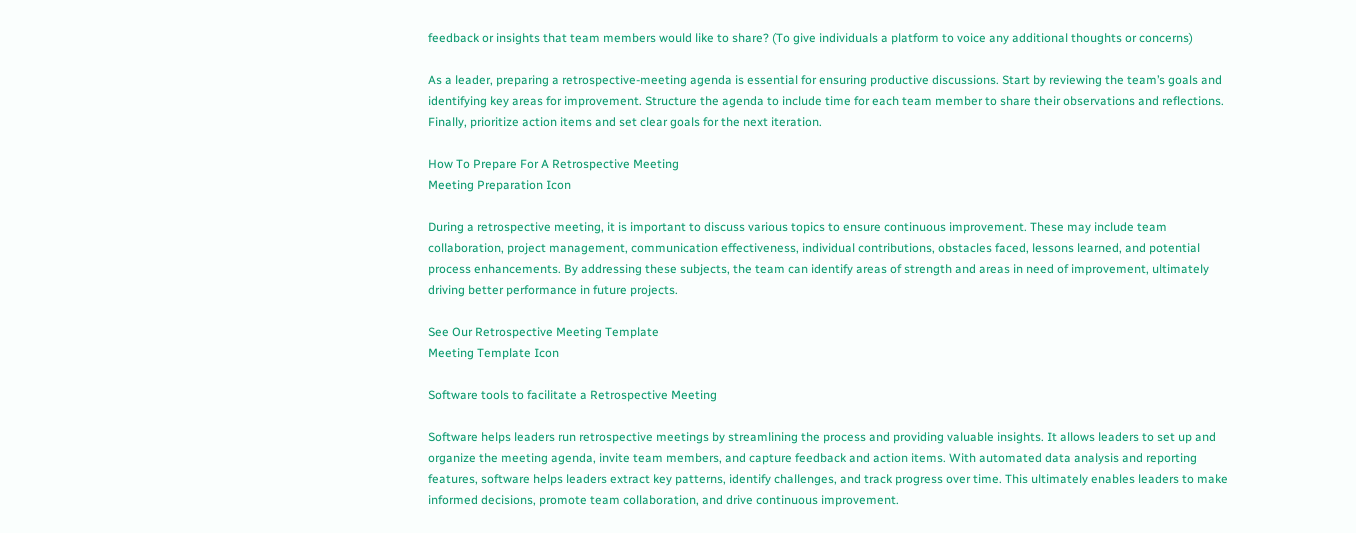feedback or insights that team members would like to share? (To give individuals a platform to voice any additional thoughts or concerns)

As a leader, preparing a retrospective-meeting agenda is essential for ensuring productive discussions. Start by reviewing the team’s goals and identifying key areas for improvement. Structure the agenda to include time for each team member to share their observations and reflections. Finally, prioritize action items and set clear goals for the next iteration.

How To Prepare For A Retrospective Meeting
Meeting Preparation Icon

During a retrospective meeting, it is important to discuss various topics to ensure continuous improvement. These may include team collaboration, project management, communication effectiveness, individual contributions, obstacles faced, lessons learned, and potential process enhancements. By addressing these subjects, the team can identify areas of strength and areas in need of improvement, ultimately driving better performance in future projects.

See Our Retrospective Meeting Template
Meeting Template Icon

Software tools to facilitate a Retrospective Meeting

Software helps leaders run retrospective meetings by streamlining the process and providing valuable insights. It allows leaders to set up and organize the meeting agenda, invite team members, and capture feedback and action items. With automated data analysis and reporting features, software helps leaders extract key patterns, identify challenges, and track progress over time. This ultimately enables leaders to make informed decisions, promote team collaboration, and drive continuous improvement.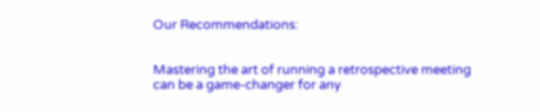Our Recommendations:


Mastering the art of running a retrospective meeting can be a game-changer for any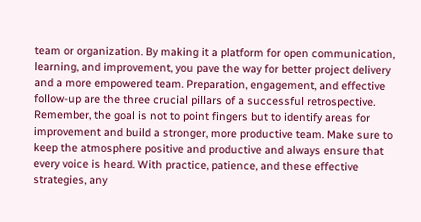team or organization. By making it a platform for open communication, learning, and improvement, you pave the way for better project delivery and a more empowered team. Preparation, engagement, and effective follow-up are the three crucial pillars of a successful retrospective. Remember, the goal is not to point fingers but to identify areas for improvement and build a stronger, more productive team. Make sure to keep the atmosphere positive and productive and always ensure that every voice is heard. With practice, patience, and these effective strategies, any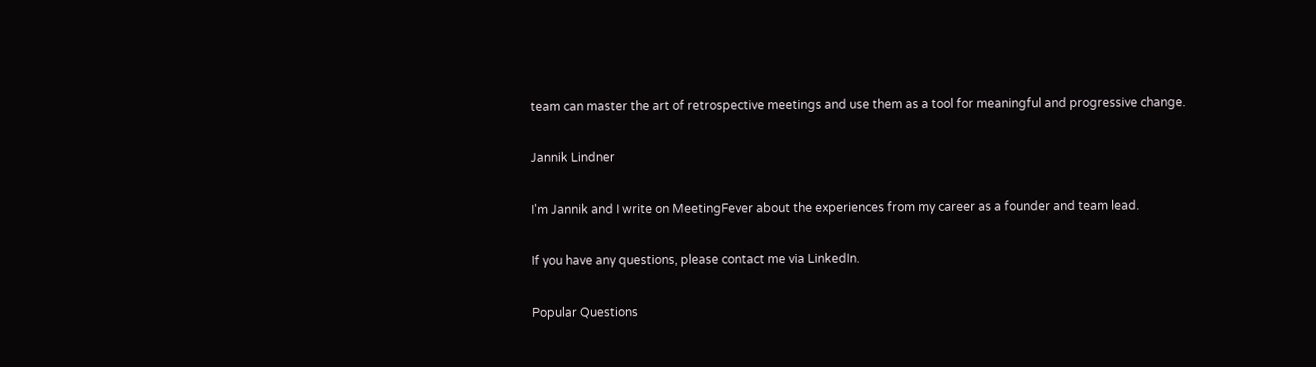team can master the art of retrospective meetings and use them as a tool for meaningful and progressive change.

Jannik Lindner

I'm Jannik and I write on MeetingFever about the experiences from my career as a founder and team lead.

If you have any questions, please contact me via LinkedIn.

Popular Questions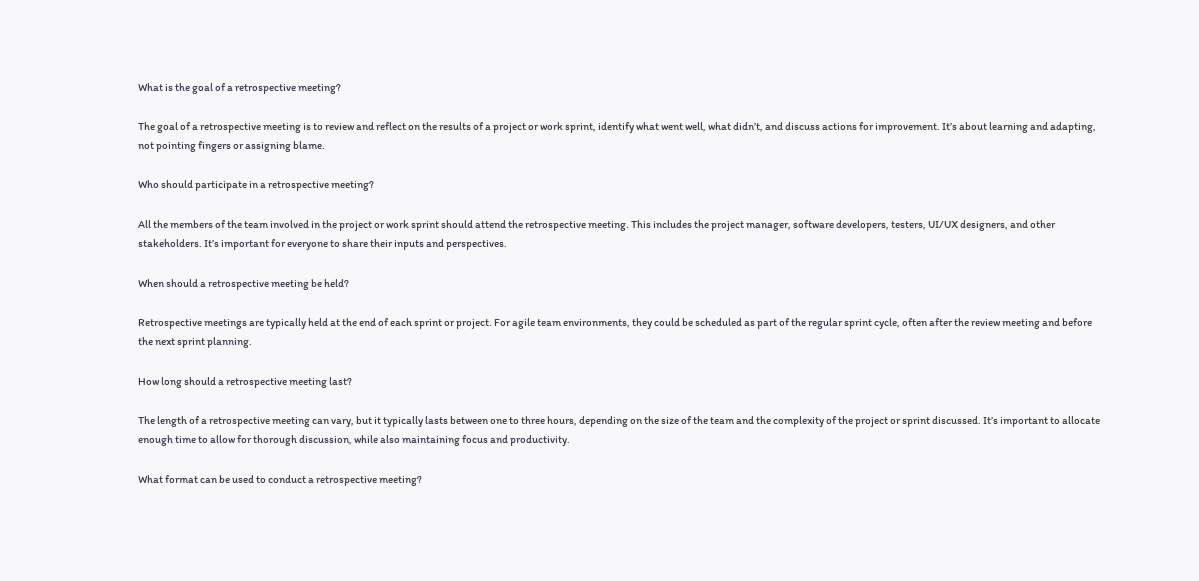What is the goal of a retrospective meeting?

The goal of a retrospective meeting is to review and reflect on the results of a project or work sprint, identify what went well, what didn’t, and discuss actions for improvement. It’s about learning and adapting, not pointing fingers or assigning blame.

Who should participate in a retrospective meeting?

All the members of the team involved in the project or work sprint should attend the retrospective meeting. This includes the project manager, software developers, testers, UI/UX designers, and other stakeholders. It’s important for everyone to share their inputs and perspectives.

When should a retrospective meeting be held?

Retrospective meetings are typically held at the end of each sprint or project. For agile team environments, they could be scheduled as part of the regular sprint cycle, often after the review meeting and before the next sprint planning.

How long should a retrospective meeting last?

The length of a retrospective meeting can vary, but it typically lasts between one to three hours, depending on the size of the team and the complexity of the project or sprint discussed. It’s important to allocate enough time to allow for thorough discussion, while also maintaining focus and productivity.

What format can be used to conduct a retrospective meeting?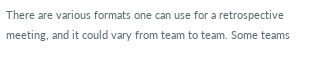There are various formats one can use for a retrospective meeting, and it could vary from team to team. Some teams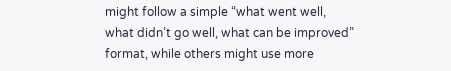might follow a simple “what went well, what didn’t go well, what can be improved” format, while others might use more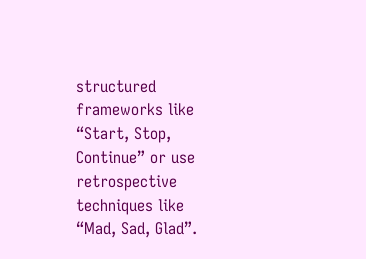structured frameworks like “Start, Stop, Continue” or use retrospective techniques like “Mad, Sad, Glad”.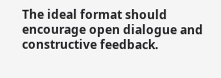The ideal format should encourage open dialogue and constructive feedback.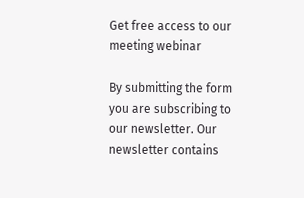Get free access to our meeting webinar

By submitting the form you are subscribing to our newsletter. Our newsletter contains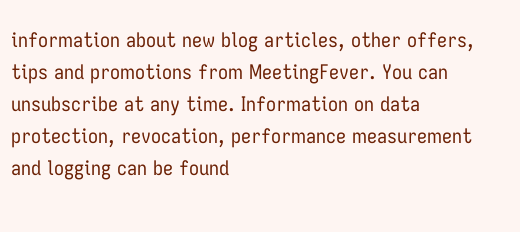information about new blog articles, other offers, tips and promotions from MeetingFever. You can unsubscribe at any time. Information on data protection, revocation, performance measurement and logging can be found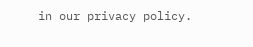in our privacy policy.